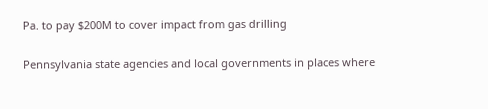Pa. to pay $200M to cover impact from gas drilling

Pennsylvania state agencies and local governments in places where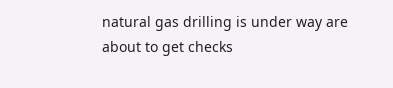natural gas drilling is under way are about to get checks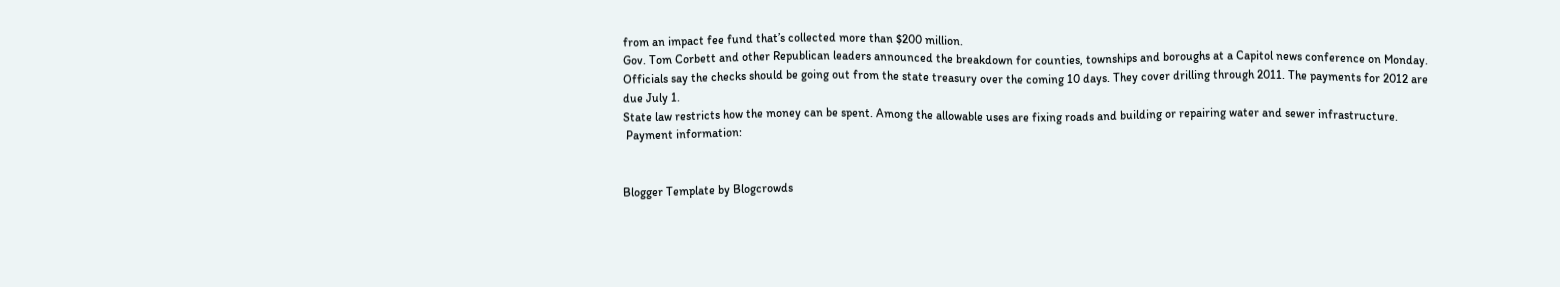from an impact fee fund that’s collected more than $200 million.
Gov. Tom Corbett and other Republican leaders announced the breakdown for counties, townships and boroughs at a Capitol news conference on Monday.
Officials say the checks should be going out from the state treasury over the coming 10 days. They cover drilling through 2011. The payments for 2012 are due July 1.
State law restricts how the money can be spent. Among the allowable uses are fixing roads and building or repairing water and sewer infrastructure.
 Payment information:


Blogger Template by Blogcrowds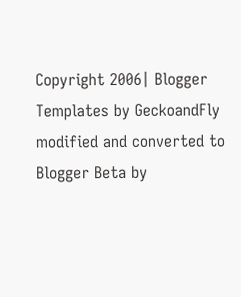Copyright 2006| Blogger Templates by GeckoandFly modified and converted to Blogger Beta by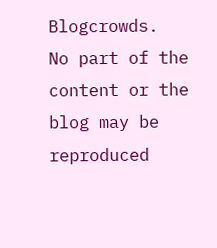Blogcrowds.
No part of the content or the blog may be reproduced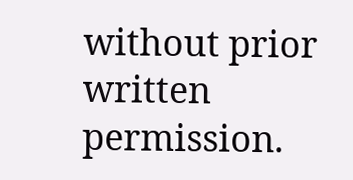without prior written permission.